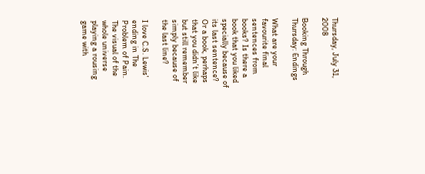Thursday, July 31, 2008

Booking Through Thursday: Endings

What are your favourite final sentences from books? Is there a book that you liked specially because of its last sentence? Or a book, perhaps that you didn’t like but still remember simply because of the last line?

I love C.S. Lewis' ending in The Problem of Pain. The visual of the whole universe playing a rousing game with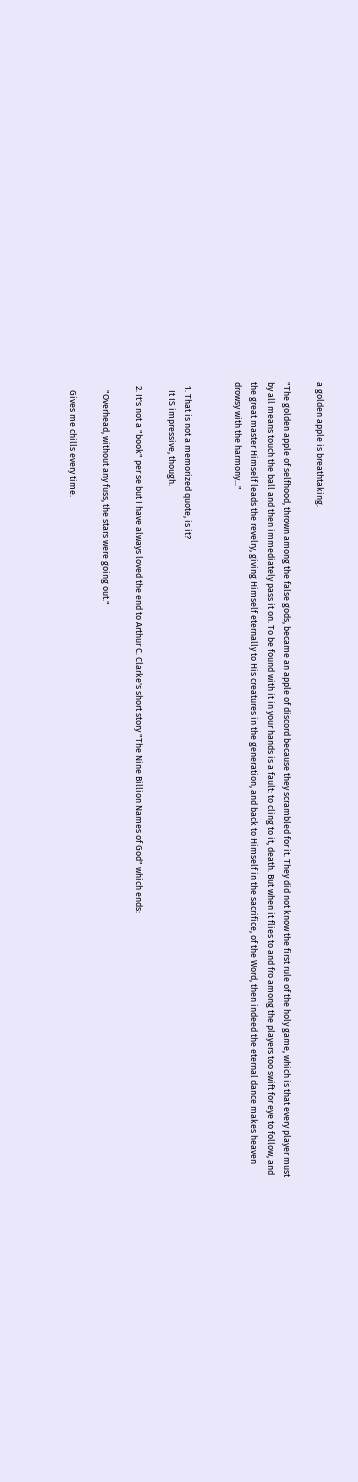a golden apple is breathtaking.

"The golden apple of selfhood, thrown among the false gods, became an apple of discord because they scrambled for it. They did not know the first rule of the holy game, which is that every player must by all means touch the ball and then immediately pass it on. To be found with it in your hands is a fault: to cling to it, death. But when it flies to and fro among the players too swift for eye to follow, and the great master Himself leads the revelry, giving Himself eternally to His creatures in the generation, and back to Himself in the sacrifice, of the Word, then indeed the eternal dance makes heaven drowsy with the harmony..."


  1. That is not a memorized quote, is it?
    It IS impressive, though.

  2. It's not a "book" per se but I have always loved the end to Arthur C. Clarke's short story "The Nine Billion Names of God" which ends:

    "Overhead, without any fuss, the stars were going out."

    Gives me chills every time.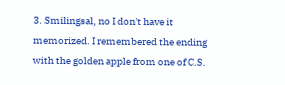3. Smilingsal, no I don't have it memorized. I remembered the ending with the golden apple from one of C.S.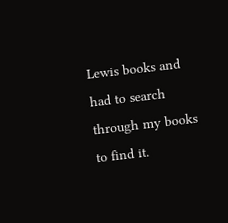Lewis books and had to search through my books to find it.